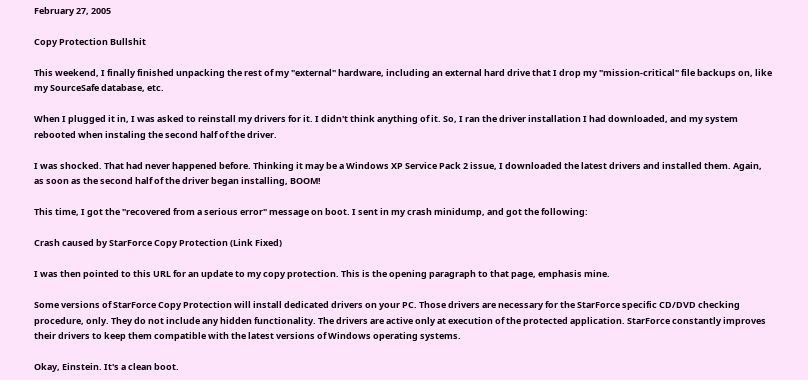February 27, 2005

Copy Protection Bullshit

This weekend, I finally finished unpacking the rest of my "external" hardware, including an external hard drive that I drop my "mission-critical" file backups on, like my SourceSafe database, etc.

When I plugged it in, I was asked to reinstall my drivers for it. I didn't think anything of it. So, I ran the driver installation I had downloaded, and my system rebooted when instaling the second half of the driver.

I was shocked. That had never happened before. Thinking it may be a Windows XP Service Pack 2 issue, I downloaded the latest drivers and installed them. Again, as soon as the second half of the driver began installing, BOOM!

This time, I got the "recovered from a serious error" message on boot. I sent in my crash minidump, and got the following:

Crash caused by StarForce Copy Protection (Link Fixed)

I was then pointed to this URL for an update to my copy protection. This is the opening paragraph to that page, emphasis mine.

Some versions of StarForce Copy Protection will install dedicated drivers on your PC. Those drivers are necessary for the StarForce specific CD/DVD checking procedure, only. They do not include any hidden functionality. The drivers are active only at execution of the protected application. StarForce constantly improves their drivers to keep them compatible with the latest versions of Windows operating systems.

Okay, Einstein. It's a clean boot.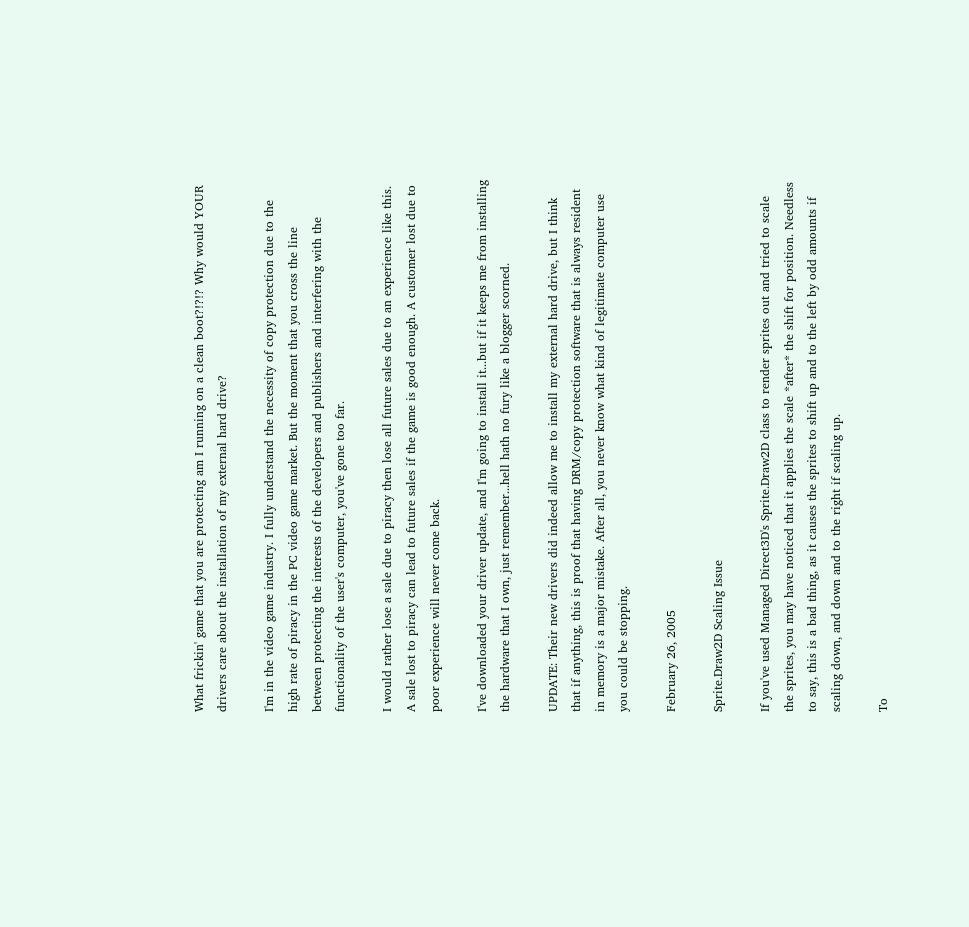What frickin' game that you are protecting am I running on a clean boot?!?!? Why would YOUR drivers care about the installation of my external hard drive?

I'm in the video game industry. I fully understand the necessity of copy protection due to the high rate of piracy in the PC video game market. But the moment that you cross the line between protecting the interests of the developers and publishers and interfering with the functionality of the user's computer, you've gone too far.

I would rather lose a sale due to piracy then lose all future sales due to an experience like this. A sale lost to piracy can lead to future sales if the game is good enough. A customer lost due to poor experience will never come back.

I've downloaded your driver update, and I'm going to install it...but if it keeps me from installing the hardware that I own, just remember...hell hath no fury like a blogger scorned.

UPDATE: Their new drivers did indeed allow me to install my external hard drive, but I think that if anything, this is proof that having DRM/copy protection software that is always resident in memory is a major mistake. After all, you never know what kind of legitimate computer use you could be stopping.

February 26, 2005

Sprite.Draw2D Scaling Issue

If you've used Managed Direct3D's Sprite.Draw2D class to render sprites out and tried to scale the sprites, you may have noticed that it applies the scale *after* the shift for position. Needless to say, this is a bad thing, as it causes the sprites to shift up and to the left by odd amounts if scaling down, and down and to the right if scaling up.

To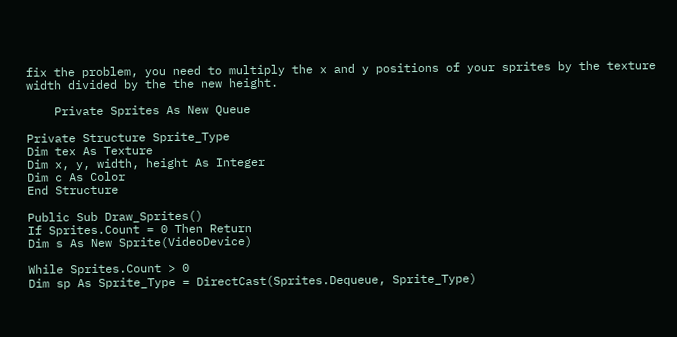fix the problem, you need to multiply the x and y positions of your sprites by the texture width divided by the the new height.

    Private Sprites As New Queue

Private Structure Sprite_Type
Dim tex As Texture
Dim x, y, width, height As Integer
Dim c As Color
End Structure

Public Sub Draw_Sprites()
If Sprites.Count = 0 Then Return
Dim s As New Sprite(VideoDevice)

While Sprites.Count > 0
Dim sp As Sprite_Type = DirectCast(Sprites.Dequeue, Sprite_Type)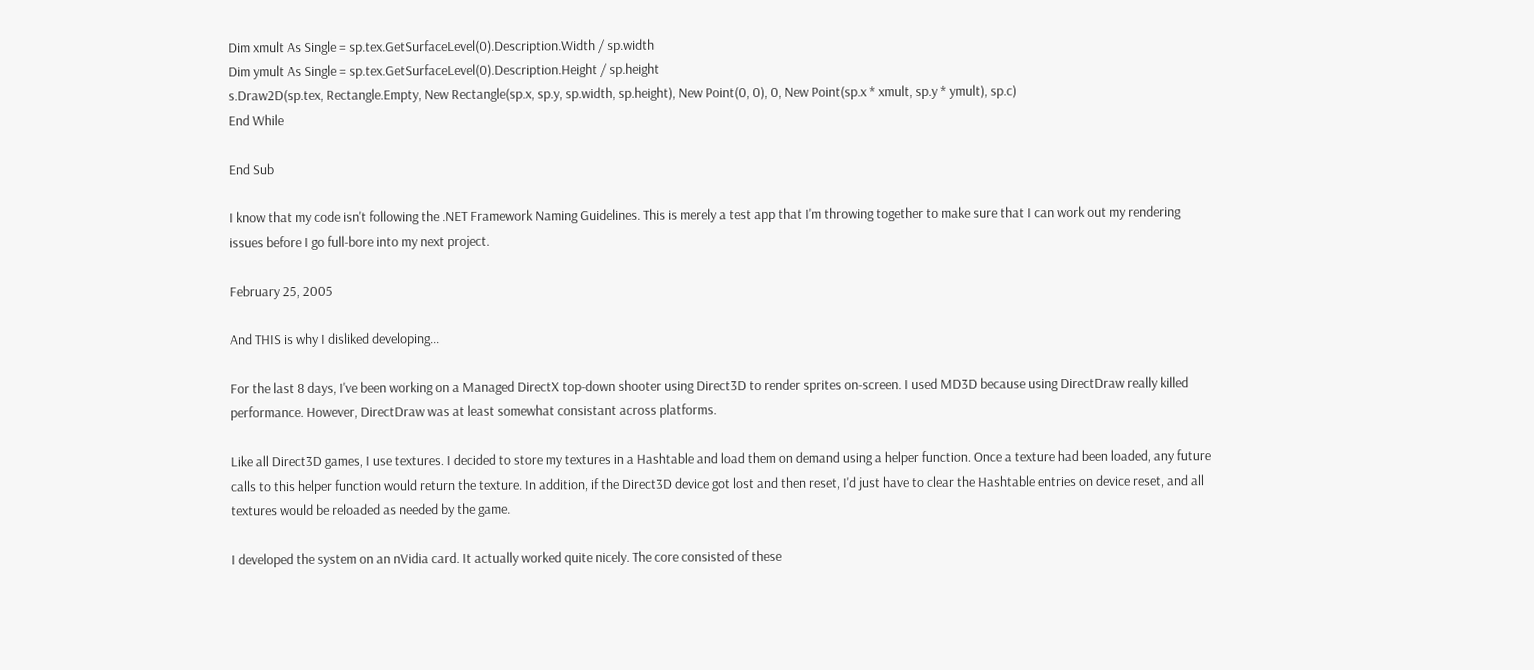Dim xmult As Single = sp.tex.GetSurfaceLevel(0).Description.Width / sp.width
Dim ymult As Single = sp.tex.GetSurfaceLevel(0).Description.Height / sp.height
s.Draw2D(sp.tex, Rectangle.Empty, New Rectangle(sp.x, sp.y, sp.width, sp.height), New Point(0, 0), 0, New Point(sp.x * xmult, sp.y * ymult), sp.c)
End While

End Sub

I know that my code isn't following the .NET Framework Naming Guidelines. This is merely a test app that I'm throwing together to make sure that I can work out my rendering issues before I go full-bore into my next project.

February 25, 2005

And THIS is why I disliked developing...

For the last 8 days, I've been working on a Managed DirectX top-down shooter using Direct3D to render sprites on-screen. I used MD3D because using DirectDraw really killed performance. However, DirectDraw was at least somewhat consistant across platforms.

Like all Direct3D games, I use textures. I decided to store my textures in a Hashtable and load them on demand using a helper function. Once a texture had been loaded, any future calls to this helper function would return the texture. In addition, if the Direct3D device got lost and then reset, I'd just have to clear the Hashtable entries on device reset, and all textures would be reloaded as needed by the game.

I developed the system on an nVidia card. It actually worked quite nicely. The core consisted of these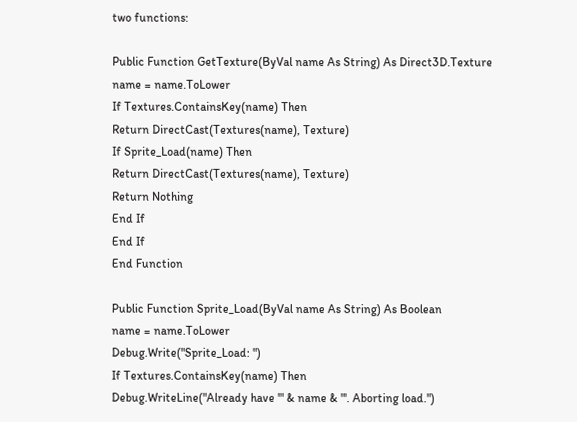two functions:

Public Function GetTexture(ByVal name As String) As Direct3D.Texture
name = name.ToLower
If Textures.ContainsKey(name) Then
Return DirectCast(Textures(name), Texture)
If Sprite_Load(name) Then
Return DirectCast(Textures(name), Texture)
Return Nothing
End If
End If
End Function

Public Function Sprite_Load(ByVal name As String) As Boolean
name = name.ToLower
Debug.Write("Sprite_Load: ")
If Textures.ContainsKey(name) Then
Debug.WriteLine("Already have '" & name & "'. Aborting load.")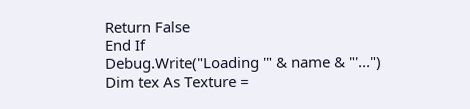Return False
End If
Debug.Write("Loading '" & name & "'...")
Dim tex As Texture =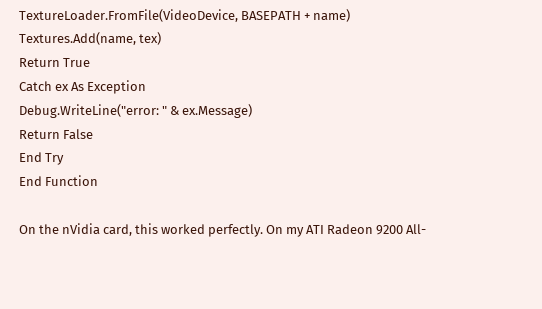TextureLoader.FromFile(VideoDevice, BASEPATH + name)
Textures.Add(name, tex)
Return True
Catch ex As Exception
Debug.WriteLine("error: " & ex.Message)
Return False
End Try
End Function

On the nVidia card, this worked perfectly. On my ATI Radeon 9200 All-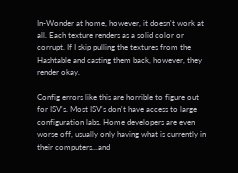In-Wonder at home, however, it doesn't work at all. Each texture renders as a solid color or corrupt. If I skip pulling the textures from the Hashtable and casting them back, however, they render okay.

Config errors like this are horrible to figure out for ISV's. Most ISV's don't have access to large configuration labs. Home developers are even worse off, usually only having what is currently in their computers...and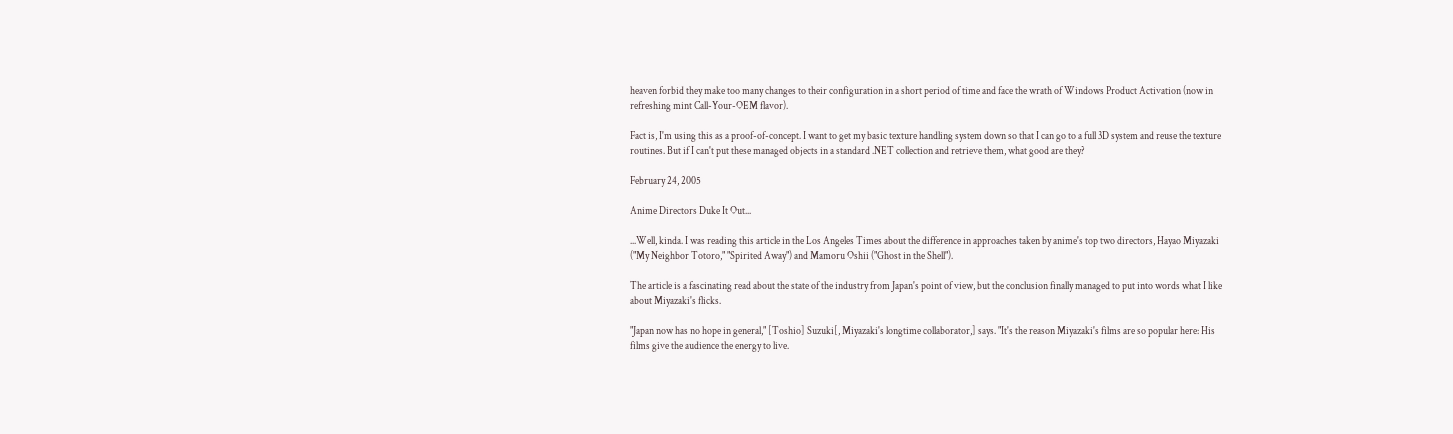heaven forbid they make too many changes to their configuration in a short period of time and face the wrath of Windows Product Activation (now in refreshing mint Call-Your-OEM flavor).

Fact is, I'm using this as a proof-of-concept. I want to get my basic texture handling system down so that I can go to a full 3D system and reuse the texture routines. But if I can't put these managed objects in a standard .NET collection and retrieve them, what good are they?

February 24, 2005

Anime Directors Duke It Out...

...Well, kinda. I was reading this article in the Los Angeles Times about the difference in approaches taken by anime's top two directors, Hayao Miyazaki ("My Neighbor Totoro," "Spirited Away") and Mamoru Oshii ("Ghost in the Shell").

The article is a fascinating read about the state of the industry from Japan's point of view, but the conclusion finally managed to put into words what I like about Miyazaki's flicks.

"Japan now has no hope in general," [Toshio] Suzuki[, Miyazaki's longtime collaborator,] says. "It's the reason Miyazaki's films are so popular here: His films give the audience the energy to live.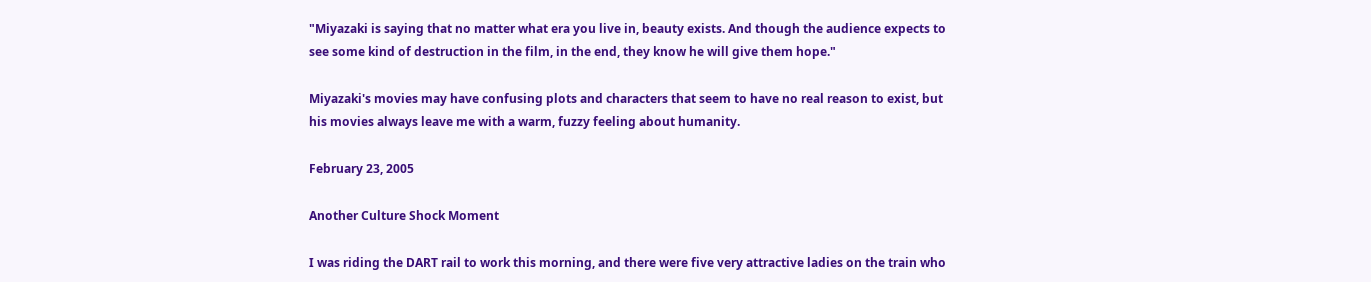"Miyazaki is saying that no matter what era you live in, beauty exists. And though the audience expects to see some kind of destruction in the film, in the end, they know he will give them hope."

Miyazaki's movies may have confusing plots and characters that seem to have no real reason to exist, but his movies always leave me with a warm, fuzzy feeling about humanity.

February 23, 2005

Another Culture Shock Moment

I was riding the DART rail to work this morning, and there were five very attractive ladies on the train who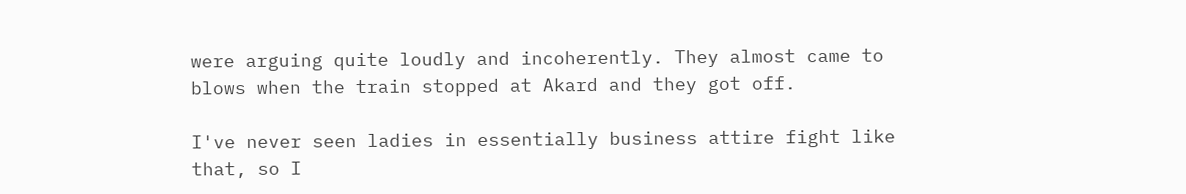were arguing quite loudly and incoherently. They almost came to blows when the train stopped at Akard and they got off.

I've never seen ladies in essentially business attire fight like that, so I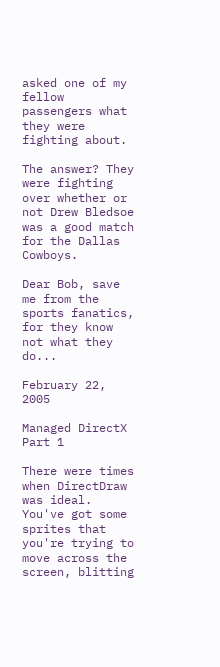asked one of my fellow passengers what they were fighting about.

The answer? They were fighting over whether or not Drew Bledsoe was a good match for the Dallas Cowboys.

Dear Bob, save me from the sports fanatics, for they know not what they do...

February 22, 2005

Managed DirectX Part 1

There were times when DirectDraw was ideal. You've got some sprites that you're trying to move across the screen, blitting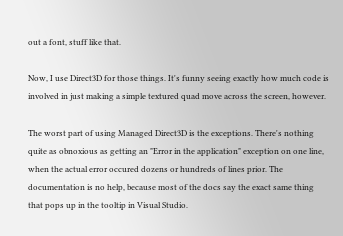out a font, stuff like that.

Now, I use Direct3D for those things. It's funny seeing exactly how much code is involved in just making a simple textured quad move across the screen, however.

The worst part of using Managed Direct3D is the exceptions. There's nothing quite as obnoxious as getting an "Error in the application" exception on one line, when the actual error occured dozens or hundreds of lines prior. The documentation is no help, because most of the docs say the exact same thing that pops up in the tooltip in Visual Studio.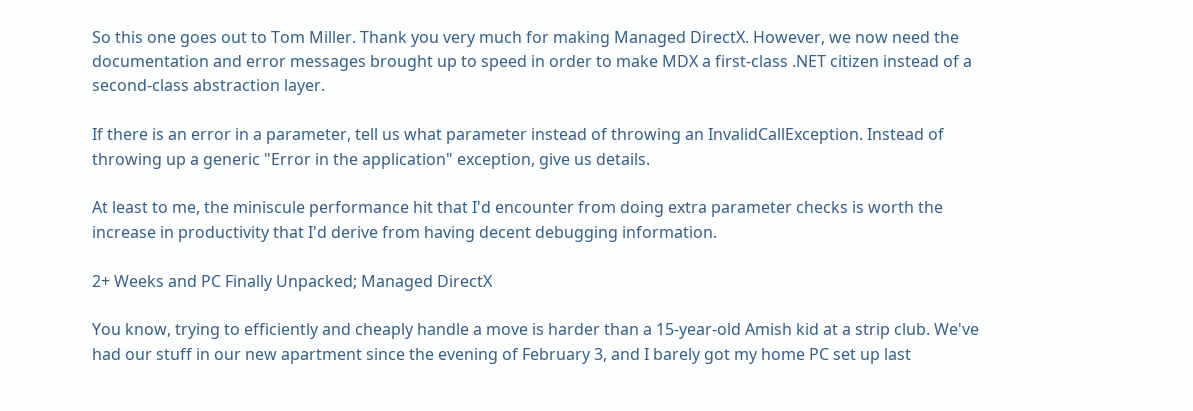So this one goes out to Tom Miller. Thank you very much for making Managed DirectX. However, we now need the documentation and error messages brought up to speed in order to make MDX a first-class .NET citizen instead of a second-class abstraction layer.

If there is an error in a parameter, tell us what parameter instead of throwing an InvalidCallException. Instead of throwing up a generic "Error in the application" exception, give us details.

At least to me, the miniscule performance hit that I'd encounter from doing extra parameter checks is worth the increase in productivity that I'd derive from having decent debugging information.

2+ Weeks and PC Finally Unpacked; Managed DirectX

You know, trying to efficiently and cheaply handle a move is harder than a 15-year-old Amish kid at a strip club. We've had our stuff in our new apartment since the evening of February 3, and I barely got my home PC set up last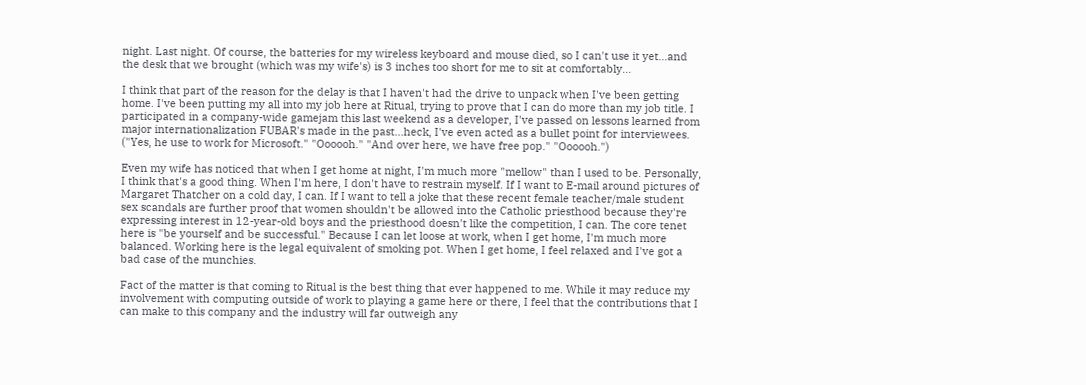night. Last night. Of course, the batteries for my wireless keyboard and mouse died, so I can't use it yet...and the desk that we brought (which was my wife's) is 3 inches too short for me to sit at comfortably...

I think that part of the reason for the delay is that I haven't had the drive to unpack when I've been getting home. I've been putting my all into my job here at Ritual, trying to prove that I can do more than my job title. I participated in a company-wide gamejam this last weekend as a developer, I've passed on lessons learned from major internationalization FUBAR's made in the past...heck, I've even acted as a bullet point for interviewees. ("Yes, he use to work for Microsoft." "Oooooh." "And over here, we have free pop." "Oooooh.")

Even my wife has noticed that when I get home at night, I'm much more "mellow" than I used to be. Personally, I think that's a good thing. When I'm here, I don't have to restrain myself. If I want to E-mail around pictures of Margaret Thatcher on a cold day, I can. If I want to tell a joke that these recent female teacher/male student sex scandals are further proof that women shouldn't be allowed into the Catholic priesthood because they're expressing interest in 12-year-old boys and the priesthood doesn't like the competition, I can. The core tenet here is "be yourself and be successful." Because I can let loose at work, when I get home, I'm much more balanced. Working here is the legal equivalent of smoking pot. When I get home, I feel relaxed and I've got a bad case of the munchies.

Fact of the matter is that coming to Ritual is the best thing that ever happened to me. While it may reduce my involvement with computing outside of work to playing a game here or there, I feel that the contributions that I can make to this company and the industry will far outweigh any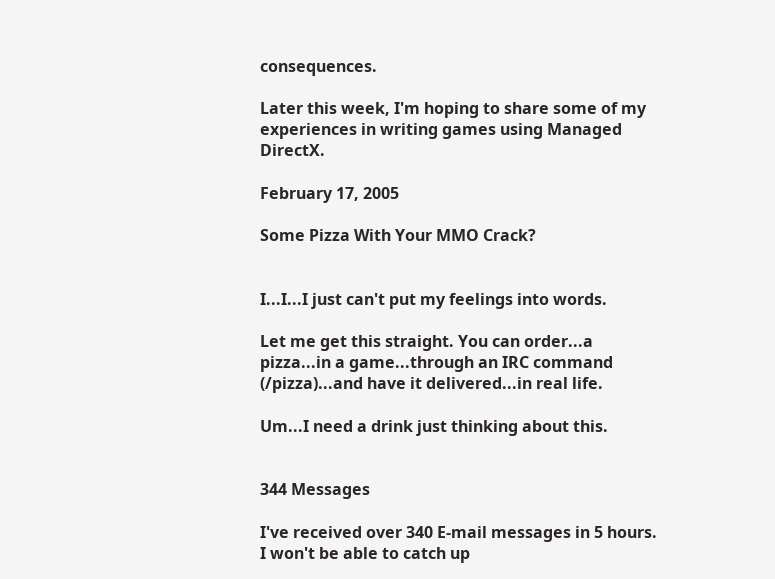consequences.

Later this week, I'm hoping to share some of my experiences in writing games using Managed DirectX.

February 17, 2005

Some Pizza With Your MMO Crack?


I...I...I just can't put my feelings into words.

Let me get this straight. You can order...a pizza...in a game...through an IRC command (/pizza)...and have it delivered...in real life.

Um...I need a drink just thinking about this.


344 Messages

I've received over 340 E-mail messages in 5 hours. I won't be able to catch up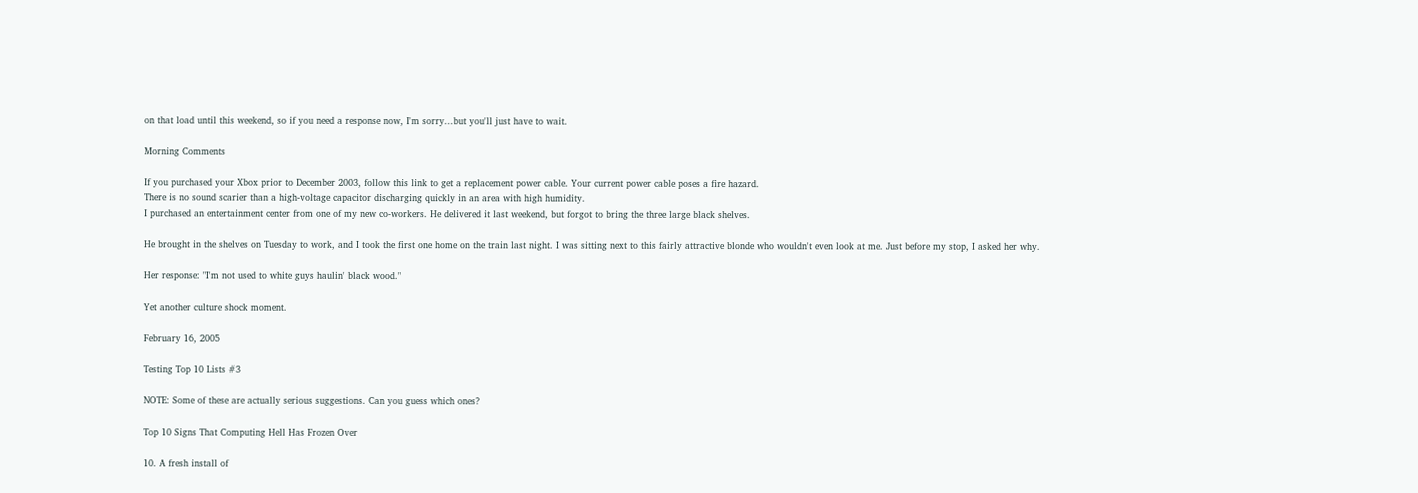on that load until this weekend, so if you need a response now, I'm sorry...but you'll just have to wait.

Morning Comments

If you purchased your Xbox prior to December 2003, follow this link to get a replacement power cable. Your current power cable poses a fire hazard.
There is no sound scarier than a high-voltage capacitor discharging quickly in an area with high humidity.
I purchased an entertainment center from one of my new co-workers. He delivered it last weekend, but forgot to bring the three large black shelves.

He brought in the shelves on Tuesday to work, and I took the first one home on the train last night. I was sitting next to this fairly attractive blonde who wouldn't even look at me. Just before my stop, I asked her why.

Her response: "I'm not used to white guys haulin' black wood."

Yet another culture shock moment.

February 16, 2005

Testing Top 10 Lists #3

NOTE: Some of these are actually serious suggestions. Can you guess which ones?

Top 10 Signs That Computing Hell Has Frozen Over

10. A fresh install of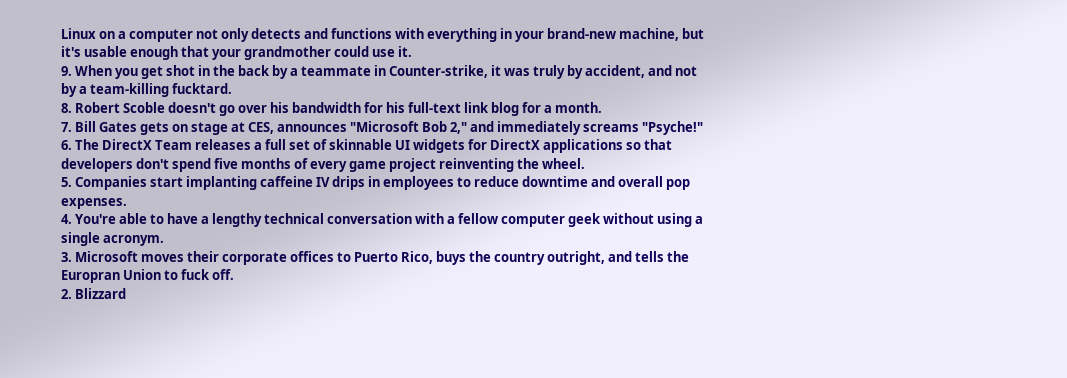Linux on a computer not only detects and functions with everything in your brand-new machine, but it's usable enough that your grandmother could use it.
9. When you get shot in the back by a teammate in Counter-strike, it was truly by accident, and not by a team-killing fucktard.
8. Robert Scoble doesn't go over his bandwidth for his full-text link blog for a month.
7. Bill Gates gets on stage at CES, announces "Microsoft Bob 2," and immediately screams "Psyche!"
6. The DirectX Team releases a full set of skinnable UI widgets for DirectX applications so that developers don't spend five months of every game project reinventing the wheel.
5. Companies start implanting caffeine IV drips in employees to reduce downtime and overall pop expenses.
4. You're able to have a lengthy technical conversation with a fellow computer geek without using a single acronym.
3. Microsoft moves their corporate offices to Puerto Rico, buys the country outright, and tells the Europran Union to fuck off.
2. Blizzard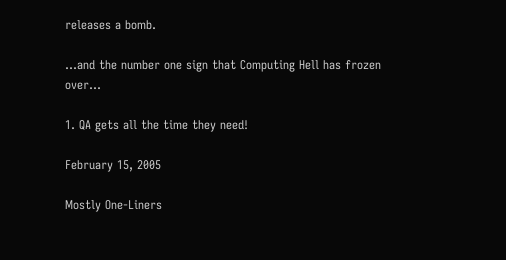releases a bomb.

...and the number one sign that Computing Hell has frozen over...

1. QA gets all the time they need!

February 15, 2005

Mostly One-Liners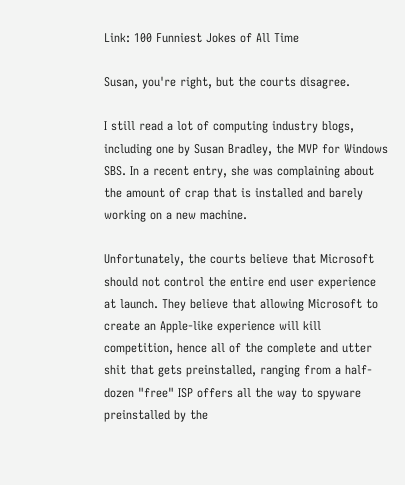Link: 100 Funniest Jokes of All Time

Susan, you're right, but the courts disagree.

I still read a lot of computing industry blogs, including one by Susan Bradley, the MVP for Windows SBS. In a recent entry, she was complaining about the amount of crap that is installed and barely working on a new machine.

Unfortunately, the courts believe that Microsoft should not control the entire end user experience at launch. They believe that allowing Microsoft to create an Apple-like experience will kill competition, hence all of the complete and utter shit that gets preinstalled, ranging from a half-dozen "free" ISP offers all the way to spyware preinstalled by the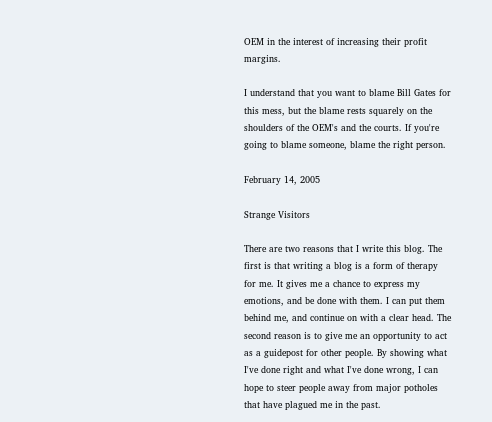OEM in the interest of increasing their profit margins.

I understand that you want to blame Bill Gates for this mess, but the blame rests squarely on the shoulders of the OEM's and the courts. If you're going to blame someone, blame the right person.

February 14, 2005

Strange Visitors

There are two reasons that I write this blog. The first is that writing a blog is a form of therapy for me. It gives me a chance to express my emotions, and be done with them. I can put them behind me, and continue on with a clear head. The second reason is to give me an opportunity to act as a guidepost for other people. By showing what I've done right and what I've done wrong, I can hope to steer people away from major potholes that have plagued me in the past.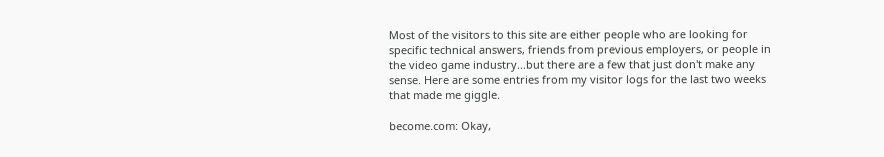Most of the visitors to this site are either people who are looking for specific technical answers, friends from previous employers, or people in the video game industry...but there are a few that just don't make any sense. Here are some entries from my visitor logs for the last two weeks that made me giggle.

become.com: Okay,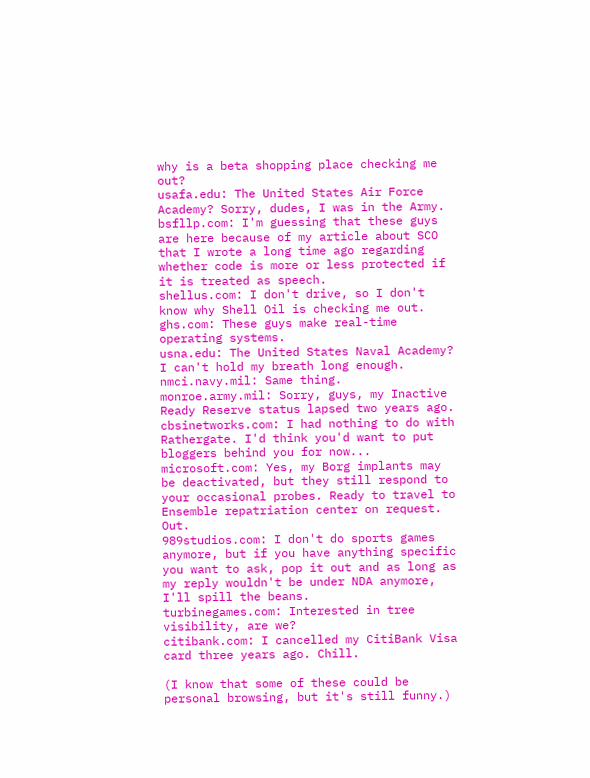why is a beta shopping place checking me out?
usafa.edu: The United States Air Force Academy? Sorry, dudes, I was in the Army.
bsfllp.com: I'm guessing that these guys are here because of my article about SCO that I wrote a long time ago regarding whether code is more or less protected if it is treated as speech.
shellus.com: I don't drive, so I don't know why Shell Oil is checking me out.
ghs.com: These guys make real-time operating systems.
usna.edu: The United States Naval Academy? I can't hold my breath long enough.
nmci.navy.mil: Same thing.
monroe.army.mil: Sorry, guys, my Inactive Ready Reserve status lapsed two years ago.
cbsinetworks.com: I had nothing to do with Rathergate. I'd think you'd want to put bloggers behind you for now...
microsoft.com: Yes, my Borg implants may be deactivated, but they still respond to your occasional probes. Ready to travel to Ensemble repatriation center on request. Out.
989studios.com: I don't do sports games anymore, but if you have anything specific you want to ask, pop it out and as long as my reply wouldn't be under NDA anymore, I'll spill the beans.
turbinegames.com: Interested in tree visibility, are we?
citibank.com: I cancelled my CitiBank Visa card three years ago. Chill.

(I know that some of these could be personal browsing, but it's still funny.)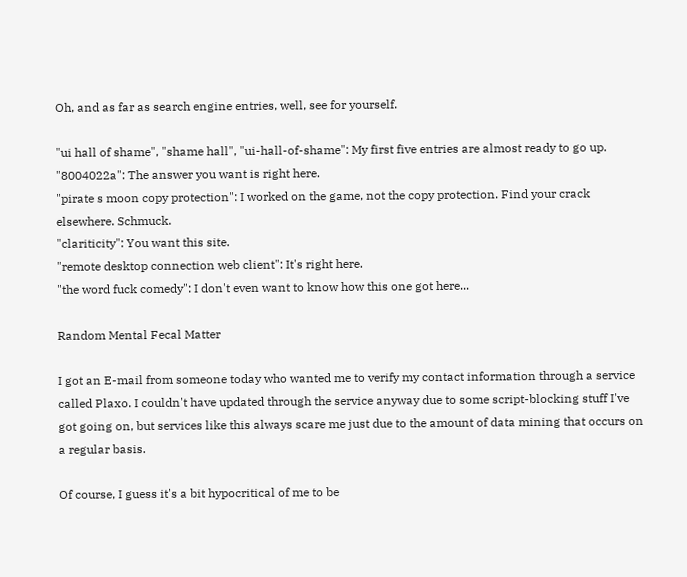Oh, and as far as search engine entries, well, see for yourself.

"ui hall of shame", "shame hall", "ui-hall-of-shame": My first five entries are almost ready to go up.
"8004022a": The answer you want is right here.
"pirate s moon copy protection": I worked on the game, not the copy protection. Find your crack elsewhere. Schmuck.
"clariticity": You want this site.
"remote desktop connection web client": It's right here.
"the word fuck comedy": I don't even want to know how this one got here...

Random Mental Fecal Matter

I got an E-mail from someone today who wanted me to verify my contact information through a service called Plaxo. I couldn't have updated through the service anyway due to some script-blocking stuff I've got going on, but services like this always scare me just due to the amount of data mining that occurs on a regular basis.

Of course, I guess it's a bit hypocritical of me to be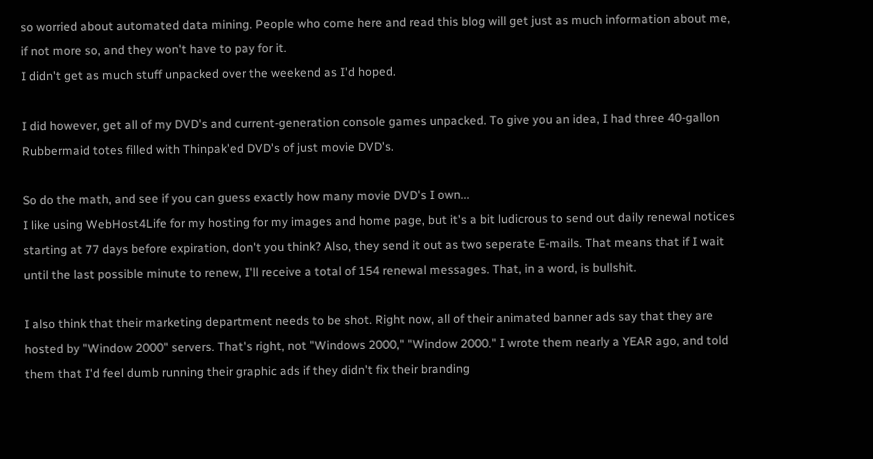so worried about automated data mining. People who come here and read this blog will get just as much information about me, if not more so, and they won't have to pay for it.
I didn't get as much stuff unpacked over the weekend as I'd hoped.

I did however, get all of my DVD's and current-generation console games unpacked. To give you an idea, I had three 40-gallon Rubbermaid totes filled with Thinpak'ed DVD's of just movie DVD's.

So do the math, and see if you can guess exactly how many movie DVD's I own...
I like using WebHost4Life for my hosting for my images and home page, but it's a bit ludicrous to send out daily renewal notices starting at 77 days before expiration, don't you think? Also, they send it out as two seperate E-mails. That means that if I wait until the last possible minute to renew, I'll receive a total of 154 renewal messages. That, in a word, is bullshit.

I also think that their marketing department needs to be shot. Right now, all of their animated banner ads say that they are hosted by "Window 2000" servers. That's right, not "Windows 2000," "Window 2000." I wrote them nearly a YEAR ago, and told them that I'd feel dumb running their graphic ads if they didn't fix their branding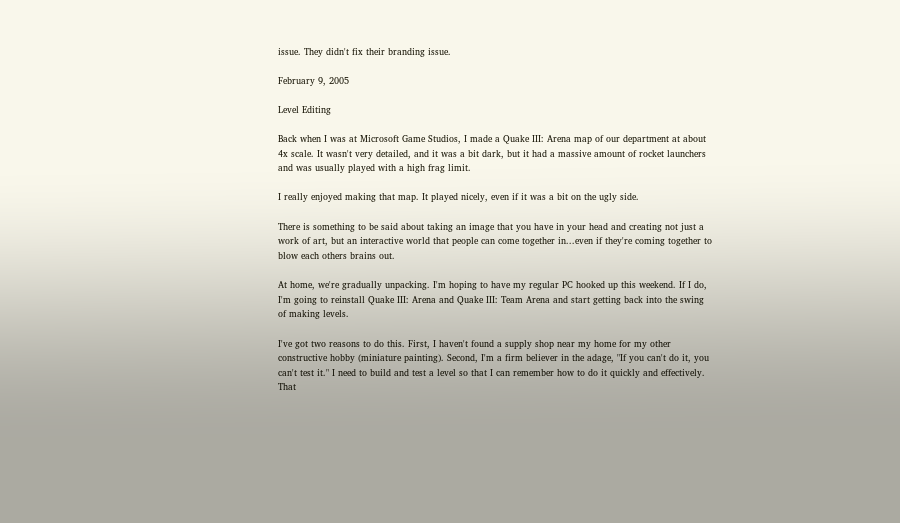issue. They didn't fix their branding issue.

February 9, 2005

Level Editing

Back when I was at Microsoft Game Studios, I made a Quake III: Arena map of our department at about 4x scale. It wasn't very detailed, and it was a bit dark, but it had a massive amount of rocket launchers and was usually played with a high frag limit.

I really enjoyed making that map. It played nicely, even if it was a bit on the ugly side.

There is something to be said about taking an image that you have in your head and creating not just a work of art, but an interactive world that people can come together in...even if they're coming together to blow each others brains out.

At home, we're gradually unpacking. I'm hoping to have my regular PC hooked up this weekend. If I do, I'm going to reinstall Quake III: Arena and Quake III: Team Arena and start getting back into the swing of making levels.

I've got two reasons to do this. First, I haven't found a supply shop near my home for my other constructive hobby (miniature painting). Second, I'm a firm believer in the adage, "If you can't do it, you can't test it." I need to build and test a level so that I can remember how to do it quickly and effectively. That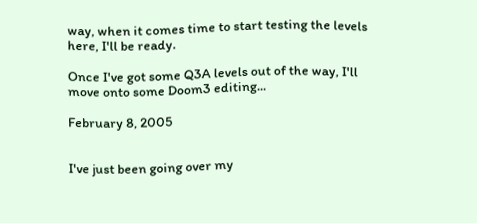way, when it comes time to start testing the levels here, I'll be ready.

Once I've got some Q3A levels out of the way, I'll move onto some Doom3 editing...

February 8, 2005


I've just been going over my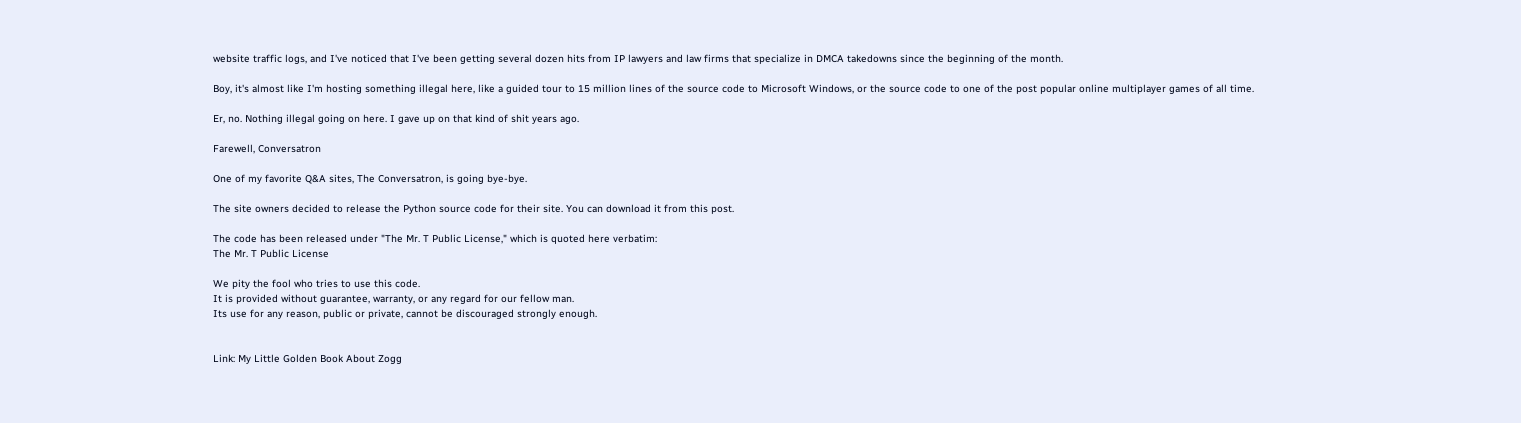website traffic logs, and I've noticed that I've been getting several dozen hits from IP lawyers and law firms that specialize in DMCA takedowns since the beginning of the month.

Boy, it's almost like I'm hosting something illegal here, like a guided tour to 15 million lines of the source code to Microsoft Windows, or the source code to one of the post popular online multiplayer games of all time.

Er, no. Nothing illegal going on here. I gave up on that kind of shit years ago.

Farewell, Conversatron

One of my favorite Q&A sites, The Conversatron, is going bye-bye.

The site owners decided to release the Python source code for their site. You can download it from this post.

The code has been released under "The Mr. T Public License," which is quoted here verbatim:
The Mr. T Public License

We pity the fool who tries to use this code.
It is provided without guarantee, warranty, or any regard for our fellow man.
Its use for any reason, public or private, cannot be discouraged strongly enough.


Link: My Little Golden Book About Zogg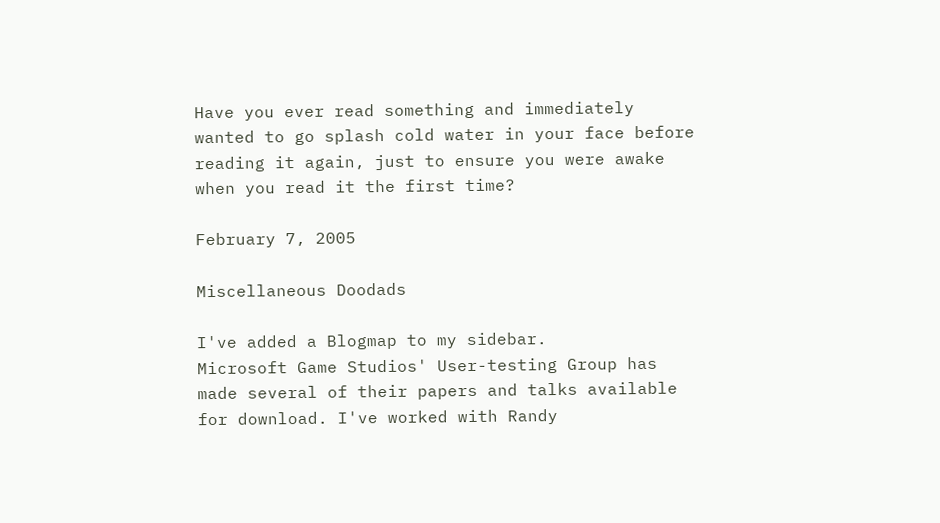Have you ever read something and immediately wanted to go splash cold water in your face before reading it again, just to ensure you were awake when you read it the first time?

February 7, 2005

Miscellaneous Doodads

I've added a Blogmap to my sidebar.
Microsoft Game Studios' User-testing Group has made several of their papers and talks available for download. I've worked with Randy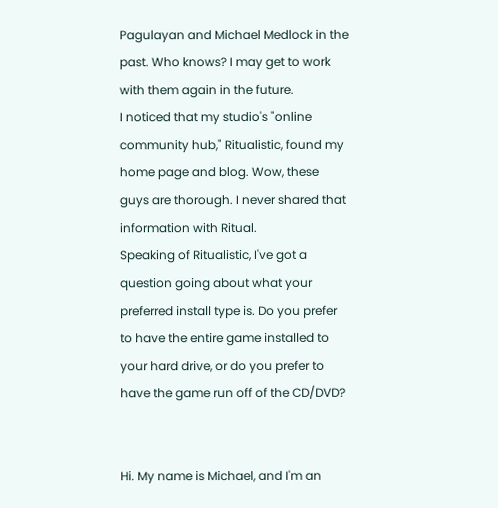Pagulayan and Michael Medlock in the past. Who knows? I may get to work with them again in the future.
I noticed that my studio's "online community hub," Ritualistic, found my home page and blog. Wow, these guys are thorough. I never shared that information with Ritual.
Speaking of Ritualistic, I've got a question going about what your preferred install type is. Do you prefer to have the entire game installed to your hard drive, or do you prefer to have the game run off of the CD/DVD?


Hi. My name is Michael, and I'm an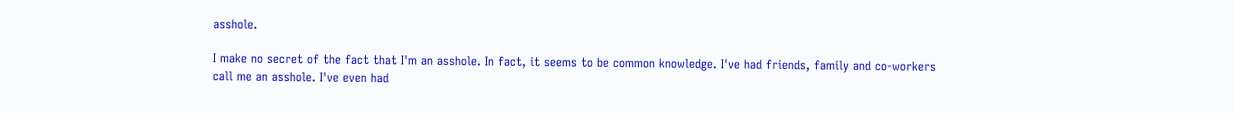asshole.

I make no secret of the fact that I'm an asshole. In fact, it seems to be common knowledge. I've had friends, family and co-workers call me an asshole. I've even had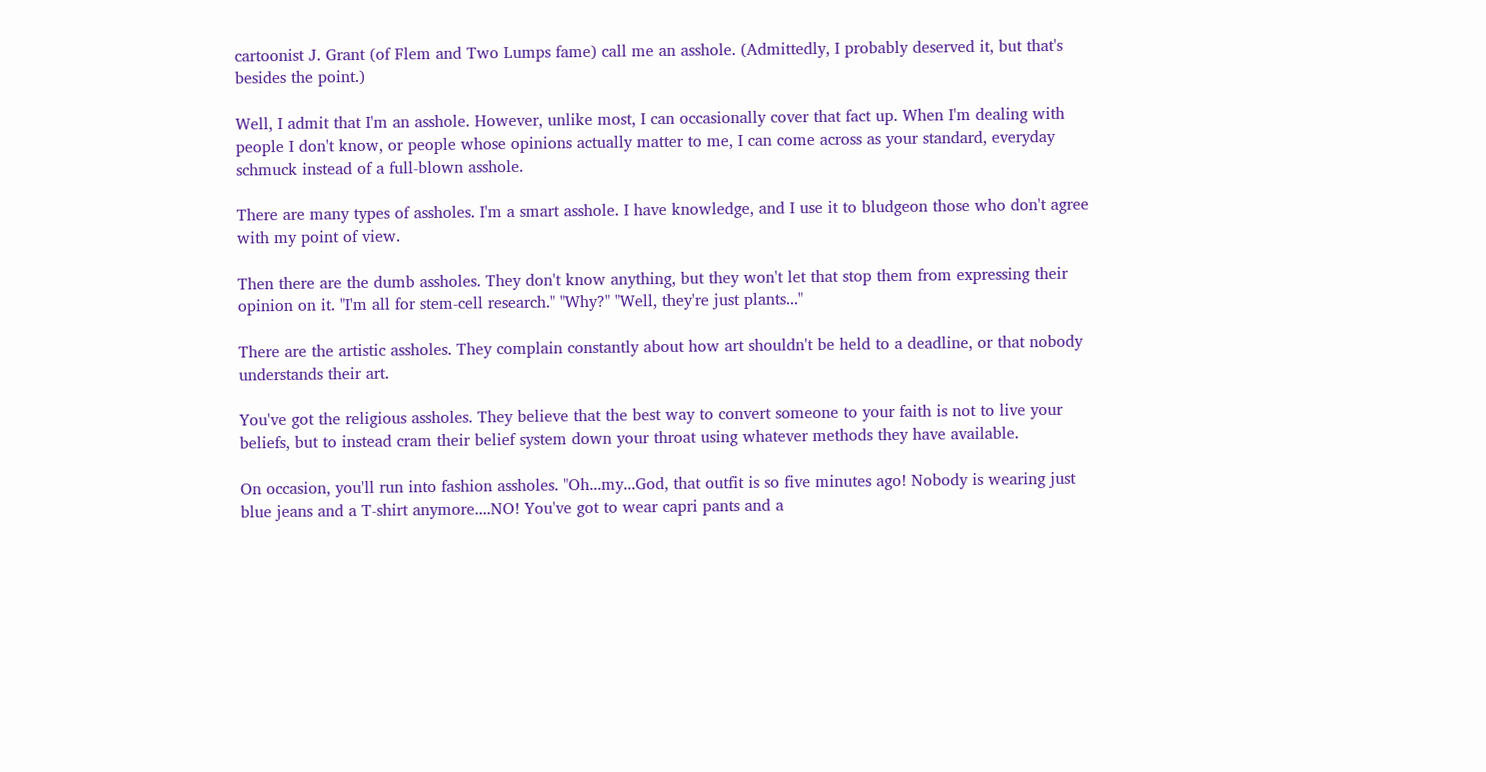cartoonist J. Grant (of Flem and Two Lumps fame) call me an asshole. (Admittedly, I probably deserved it, but that's besides the point.)

Well, I admit that I'm an asshole. However, unlike most, I can occasionally cover that fact up. When I'm dealing with people I don't know, or people whose opinions actually matter to me, I can come across as your standard, everyday schmuck instead of a full-blown asshole.

There are many types of assholes. I'm a smart asshole. I have knowledge, and I use it to bludgeon those who don't agree with my point of view.

Then there are the dumb assholes. They don't know anything, but they won't let that stop them from expressing their opinion on it. "I'm all for stem-cell research." "Why?" "Well, they're just plants..."

There are the artistic assholes. They complain constantly about how art shouldn't be held to a deadline, or that nobody understands their art.

You've got the religious assholes. They believe that the best way to convert someone to your faith is not to live your beliefs, but to instead cram their belief system down your throat using whatever methods they have available.

On occasion, you'll run into fashion assholes. "Oh...my...God, that outfit is so five minutes ago! Nobody is wearing just blue jeans and a T-shirt anymore....NO! You've got to wear capri pants and a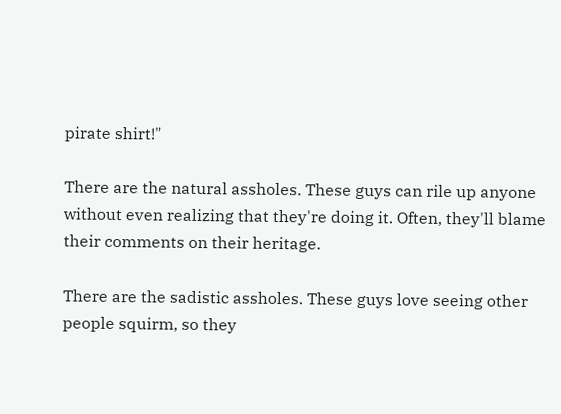pirate shirt!"

There are the natural assholes. These guys can rile up anyone without even realizing that they're doing it. Often, they'll blame their comments on their heritage.

There are the sadistic assholes. These guys love seeing other people squirm, so they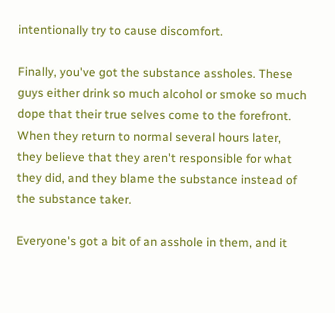intentionally try to cause discomfort.

Finally, you've got the substance assholes. These guys either drink so much alcohol or smoke so much dope that their true selves come to the forefront. When they return to normal several hours later, they believe that they aren't responsible for what they did, and they blame the substance instead of the substance taker.

Everyone's got a bit of an asshole in them, and it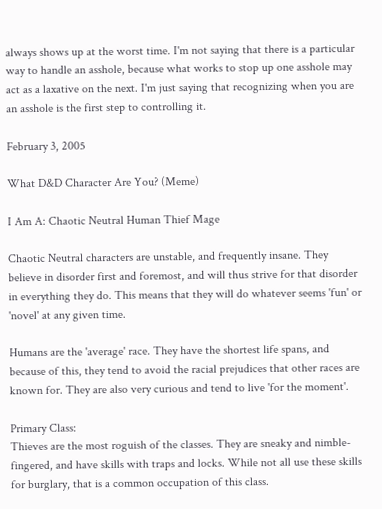always shows up at the worst time. I'm not saying that there is a particular way to handle an asshole, because what works to stop up one asshole may act as a laxative on the next. I'm just saying that recognizing when you are an asshole is the first step to controlling it.

February 3, 2005

What D&D Character Are You? (Meme)

I Am A: Chaotic Neutral Human Thief Mage

Chaotic Neutral characters are unstable, and frequently insane. They believe in disorder first and foremost, and will thus strive for that disorder in everything they do. This means that they will do whatever seems 'fun' or 'novel' at any given time.

Humans are the 'average' race. They have the shortest life spans, and because of this, they tend to avoid the racial prejudices that other races are known for. They are also very curious and tend to live 'for the moment'.

Primary Class:
Thieves are the most roguish of the classes. They are sneaky and nimble-fingered, and have skills with traps and locks. While not all use these skills for burglary, that is a common occupation of this class.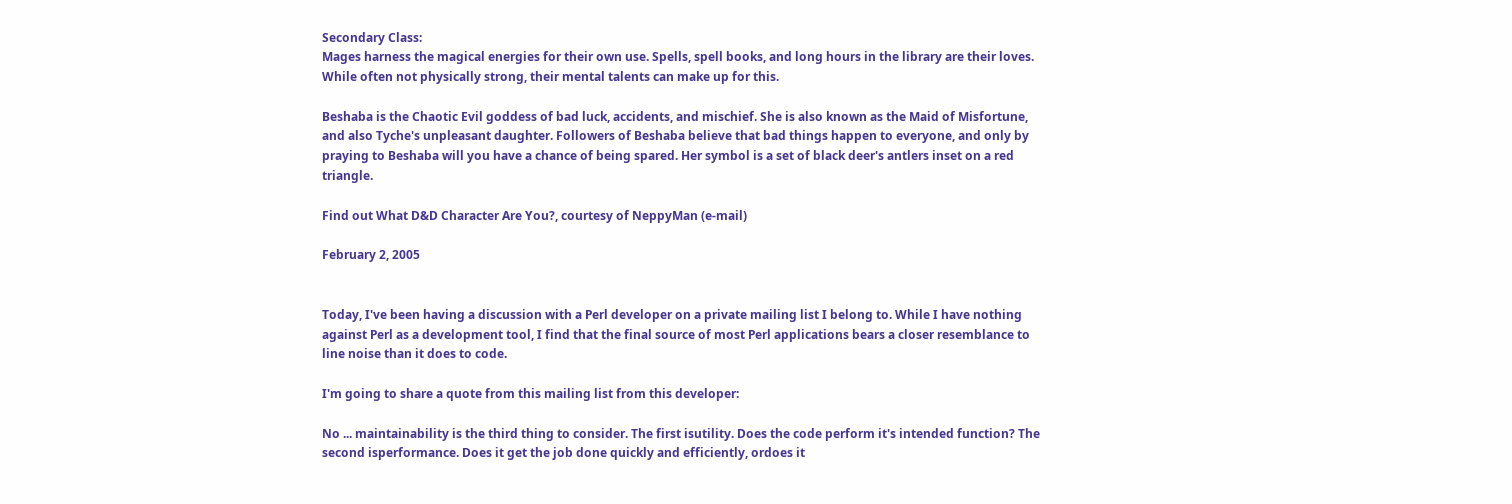Secondary Class:
Mages harness the magical energies for their own use. Spells, spell books, and long hours in the library are their loves. While often not physically strong, their mental talents can make up for this.

Beshaba is the Chaotic Evil goddess of bad luck, accidents, and mischief. She is also known as the Maid of Misfortune, and also Tyche's unpleasant daughter. Followers of Beshaba believe that bad things happen to everyone, and only by praying to Beshaba will you have a chance of being spared. Her symbol is a set of black deer's antlers inset on a red triangle.

Find out What D&D Character Are You?, courtesy of NeppyMan (e-mail)

February 2, 2005


Today, I've been having a discussion with a Perl developer on a private mailing list I belong to. While I have nothing against Perl as a development tool, I find that the final source of most Perl applications bears a closer resemblance to line noise than it does to code.

I'm going to share a quote from this mailing list from this developer:

No ... maintainability is the third thing to consider. The first isutility. Does the code perform it's intended function? The second isperformance. Does it get the job done quickly and efficiently, ordoes it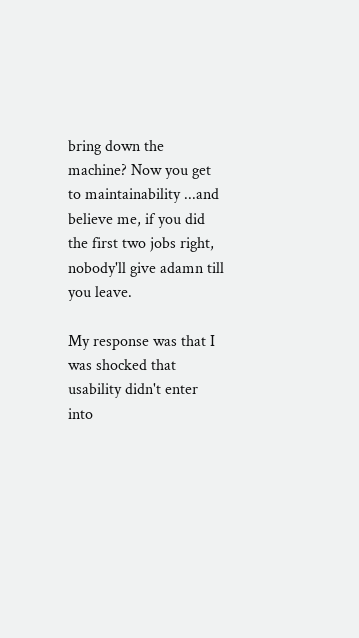bring down the machine? Now you get to maintainability ...and believe me, if you did the first two jobs right, nobody'll give adamn till you leave.

My response was that I was shocked that usability didn't enter into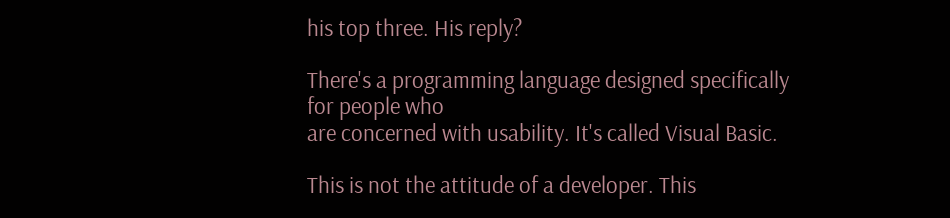his top three. His reply?

There's a programming language designed specifically for people who
are concerned with usability. It's called Visual Basic.

This is not the attitude of a developer. This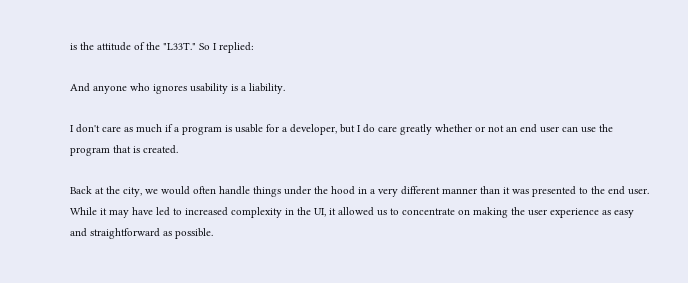is the attitude of the "L33T." So I replied:

And anyone who ignores usability is a liability.

I don't care as much if a program is usable for a developer, but I do care greatly whether or not an end user can use the program that is created.

Back at the city, we would often handle things under the hood in a very different manner than it was presented to the end user. While it may have led to increased complexity in the UI, it allowed us to concentrate on making the user experience as easy and straightforward as possible.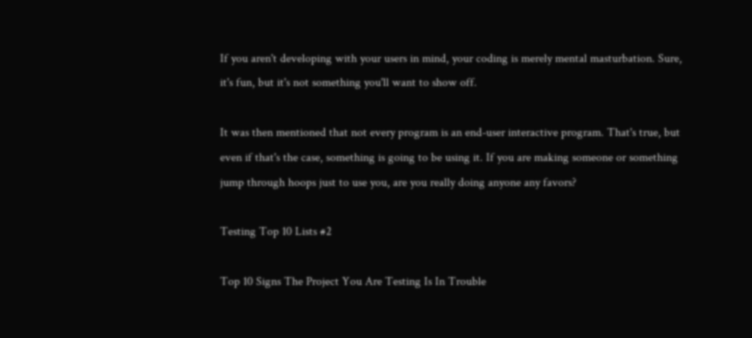If you aren't developing with your users in mind, your coding is merely mental masturbation. Sure, it's fun, but it's not something you'll want to show off.

It was then mentioned that not every program is an end-user interactive program. That's true, but even if that's the case, something is going to be using it. If you are making someone or something jump through hoops just to use you, are you really doing anyone any favors?

Testing Top 10 Lists #2

Top 10 Signs The Project You Are Testing Is In Trouble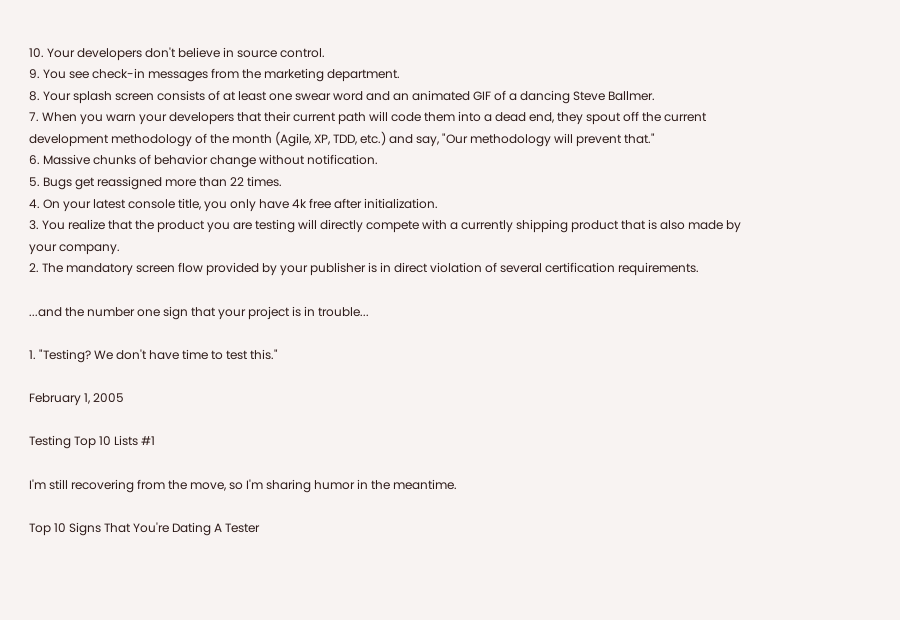10. Your developers don't believe in source control.
9. You see check-in messages from the marketing department.
8. Your splash screen consists of at least one swear word and an animated GIF of a dancing Steve Ballmer.
7. When you warn your developers that their current path will code them into a dead end, they spout off the current development methodology of the month (Agile, XP, TDD, etc.) and say, "Our methodology will prevent that."
6. Massive chunks of behavior change without notification.
5. Bugs get reassigned more than 22 times.
4. On your latest console title, you only have 4k free after initialization.
3. You realize that the product you are testing will directly compete with a currently shipping product that is also made by your company.
2. The mandatory screen flow provided by your publisher is in direct violation of several certification requirements.

...and the number one sign that your project is in trouble...

1. "Testing? We don't have time to test this."

February 1, 2005

Testing Top 10 Lists #1

I'm still recovering from the move, so I'm sharing humor in the meantime.

Top 10 Signs That You're Dating A Tester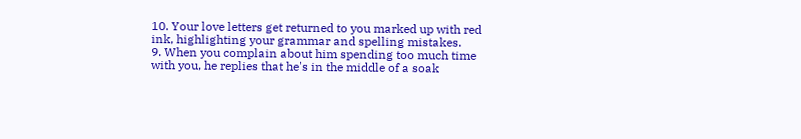10. Your love letters get returned to you marked up with red ink, highlighting your grammar and spelling mistakes.
9. When you complain about him spending too much time with you, he replies that he's in the middle of a soak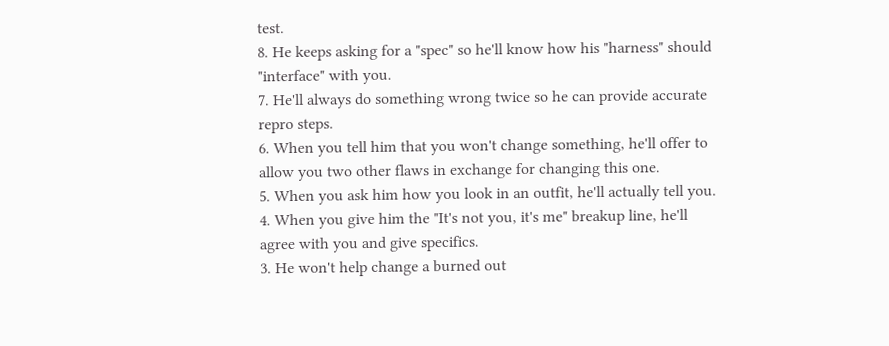test.
8. He keeps asking for a "spec" so he'll know how his "harness" should "interface" with you.
7. He'll always do something wrong twice so he can provide accurate repro steps.
6. When you tell him that you won't change something, he'll offer to allow you two other flaws in exchange for changing this one.
5. When you ask him how you look in an outfit, he'll actually tell you.
4. When you give him the "It's not you, it's me" breakup line, he'll agree with you and give specifics.
3. He won't help change a burned out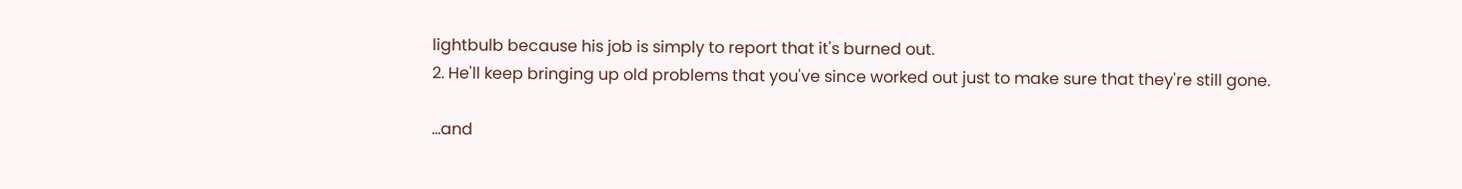lightbulb because his job is simply to report that it's burned out.
2. He'll keep bringing up old problems that you've since worked out just to make sure that they're still gone.

...and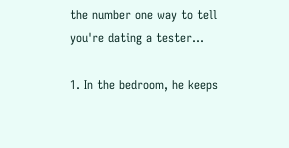the number one way to tell you're dating a tester...

1. In the bedroom, he keeps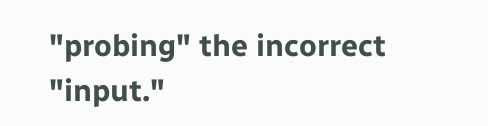"probing" the incorrect "input."